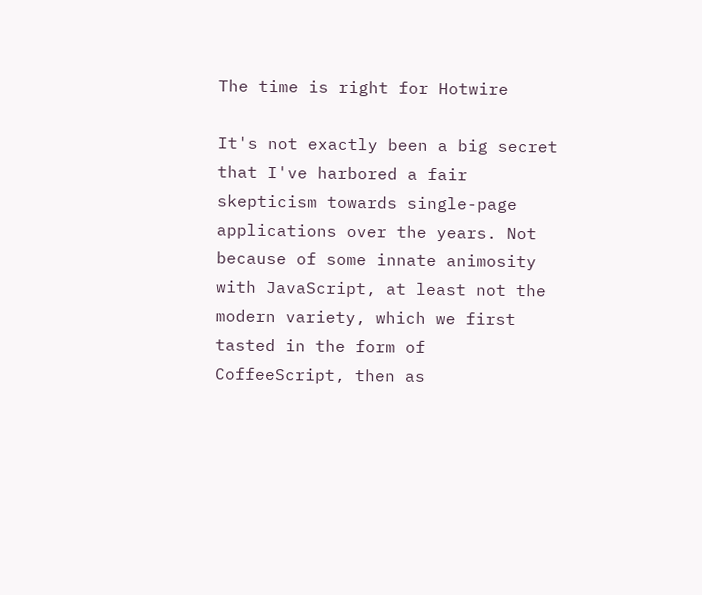The time is right for Hotwire

It's not exactly been a big secret that I've harbored a fair skepticism towards single-page applications over the years. Not because of some innate animosity with JavaScript, at least not the modern variety, which we first tasted in the form of CoffeeScript, then as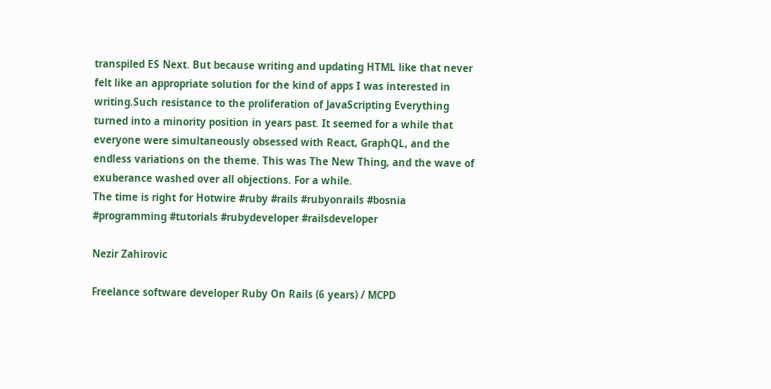transpiled ES Next. But because writing and updating HTML like that never felt like an appropriate solution for the kind of apps I was interested in writing.Such resistance to the proliferation of JavaScripting Everything turned into a minority position in years past. It seemed for a while that everyone were simultaneously obsessed with React, GraphQL, and the endless variations on the theme. This was The New Thing, and the wave of exuberance washed over all objections. For a while.
The time is right for Hotwire #ruby #rails #rubyonrails #bosnia #programming #tutorials #rubydeveloper #railsdeveloper

Nezir Zahirovic

Freelance software developer Ruby On Rails (6 years) / MCPD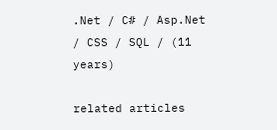.Net / C# / Asp.Net / CSS / SQL / (11 years)

related articles